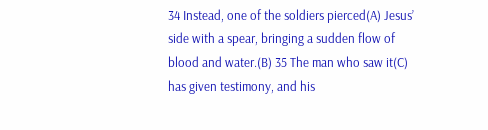34 Instead, one of the soldiers pierced(A) Jesus’ side with a spear, bringing a sudden flow of blood and water.(B) 35 The man who saw it(C) has given testimony, and his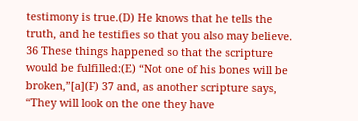testimony is true.(D) He knows that he tells the truth, and he testifies so that you also may believe. 36 These things happened so that the scripture would be fulfilled:(E) “Not one of his bones will be broken,”[a](F) 37 and, as another scripture says, “They will look on the one they have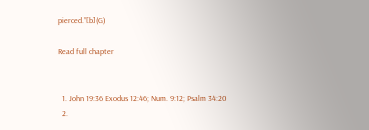pierced.”[b](G)

Read full chapter


  1. John 19:36 Exodus 12:46; Num. 9:12; Psalm 34:20
  2.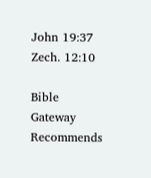John 19:37 Zech. 12:10

Bible Gateway Recommends